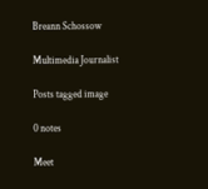Breann Schossow

Multimedia Journalist

Posts tagged image

0 notes

Meet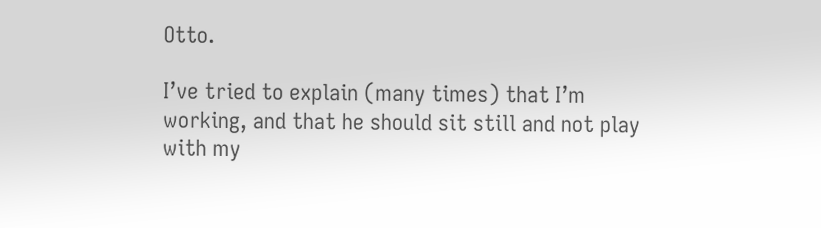Otto.

I’ve tried to explain (many times) that I’m working, and that he should sit still and not play with my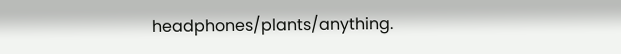headphones/plants/anything.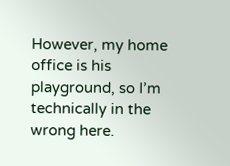However, my home office is his playground, so I’m technically in the wrong here.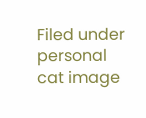Filed under personal cat image